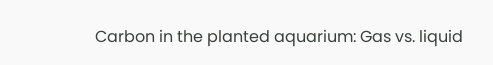Carbon in the planted aquarium: Gas vs. liquid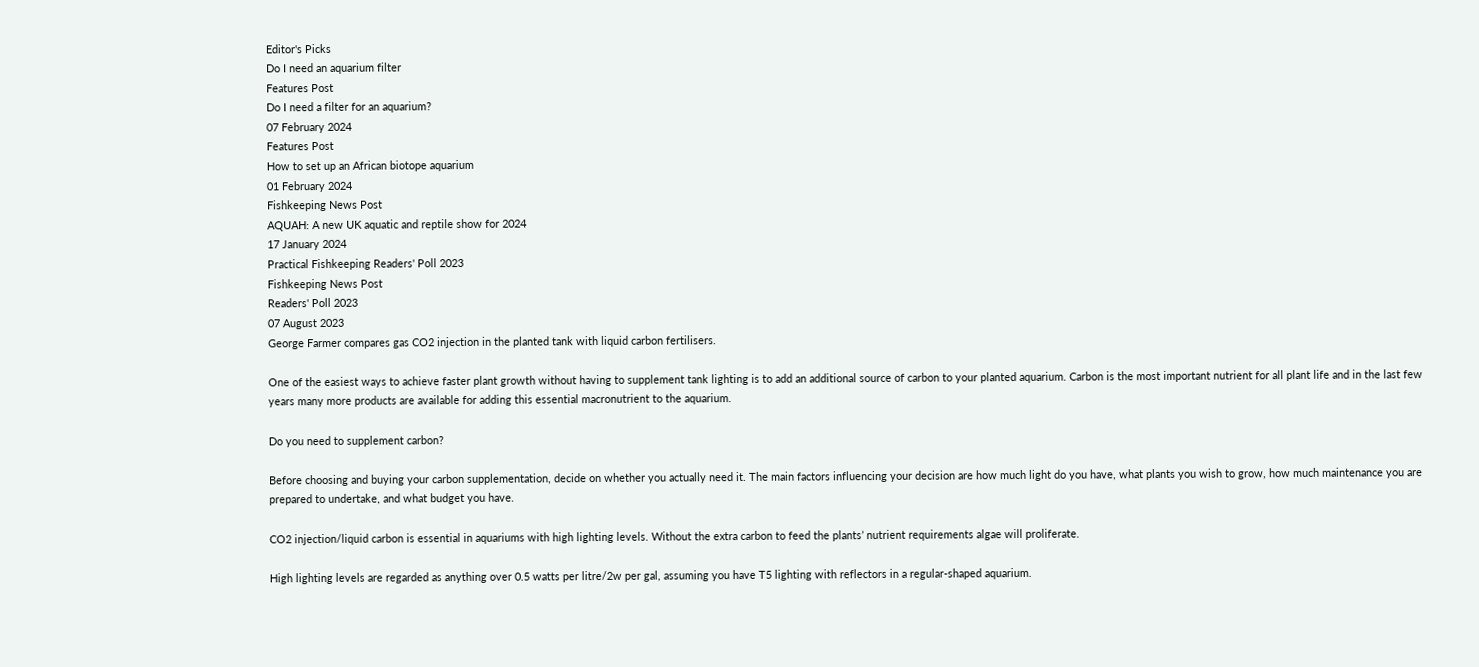Editor's Picks
Do I need an aquarium filter
Features Post
Do I need a filter for an aquarium?
07 February 2024
Features Post
How to set up an African biotope aquarium
01 February 2024
Fishkeeping News Post
AQUAH: A new UK aquatic and reptile show for 2024
17 January 2024
Practical Fishkeeping Readers' Poll 2023
Fishkeeping News Post
Readers' Poll 2023
07 August 2023
George Farmer compares gas CO2 injection in the planted tank with liquid carbon fertilisers.

One of the easiest ways to achieve faster plant growth without having to supplement tank lighting is to add an additional source of carbon to your planted aquarium. Carbon is the most important nutrient for all plant life and in the last few years many more products are available for adding this essential macronutrient to the aquarium.

Do you need to supplement carbon?

Before choosing and buying your carbon supplementation, decide on whether you actually need it. The main factors influencing your decision are how much light do you have, what plants you wish to grow, how much maintenance you are prepared to undertake, and what budget you have.

CO2 injection/liquid carbon is essential in aquariums with high lighting levels. Without the extra carbon to feed the plants’ nutrient requirements algae will proliferate.

High lighting levels are regarded as anything over 0.5 watts per litre/2w per gal, assuming you have T5 lighting with reflectors in a regular-shaped aquarium.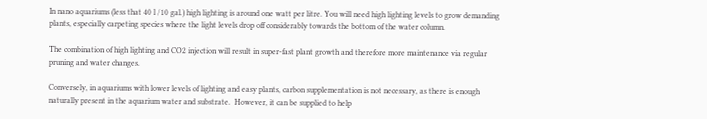In nano aquariums (less that 40 l /10 gal.) high lighting is around one watt per litre. You will need high lighting levels to grow demanding plants, especially carpeting species where the light levels drop off considerably towards the bottom of the water column.

The combination of high lighting and CO2 injection will result in super-fast plant growth and therefore more maintenance via regular pruning and water changes.

Conversely, in aquariums with lower levels of lighting and easy plants, carbon supplementation is not necessary, as there is enough naturally present in the aquarium water and substrate.  However, it can be supplied to help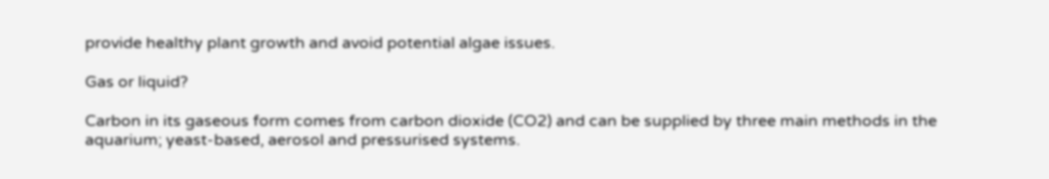provide healthy plant growth and avoid potential algae issues.

Gas or liquid?

Carbon in its gaseous form comes from carbon dioxide (CO2) and can be supplied by three main methods in the aquarium; yeast-based, aerosol and pressurised systems.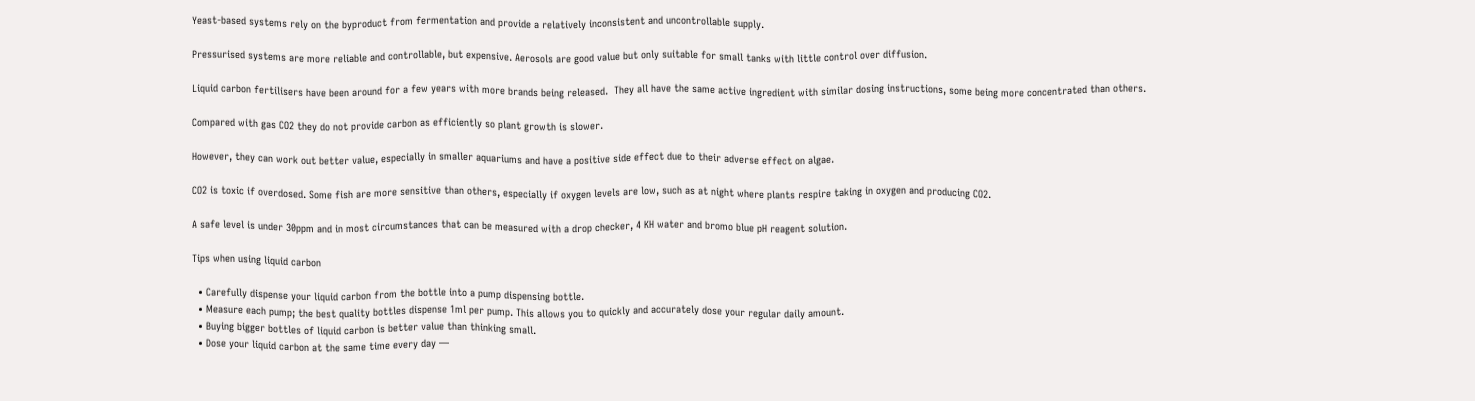Yeast-based systems rely on the byproduct from fermentation and provide a relatively inconsistent and uncontrollable supply.

Pressurised systems are more reliable and controllable, but expensive. Aerosols are good value but only suitable for small tanks with little control over diffusion.

Liquid carbon fertilisers have been around for a few years with more brands being released.  They all have the same active ingredient with similar dosing instructions, some being more concentrated than others.

Compared with gas CO2 they do not provide carbon as efficiently so plant growth is slower.

However, they can work out better value, especially in smaller aquariums and have a positive side effect due to their adverse effect on algae.

CO2 is toxic if overdosed. Some fish are more sensitive than others, especially if oxygen levels are low, such as at night where plants respire taking in oxygen and producing CO2.

A safe level is under 30ppm and in most circumstances that can be measured with a drop checker, 4 KH water and bromo blue pH reagent solution.

Tips when using liquid carbon

  • Carefully dispense your liquid carbon from the bottle into a pump dispensing bottle.
  • Measure each pump; the best quality bottles dispense 1ml per pump. This allows you to quickly and accurately dose your regular daily amount.
  • Buying bigger bottles of liquid carbon is better value than thinking small.
  • Dose your liquid carbon at the same time every day —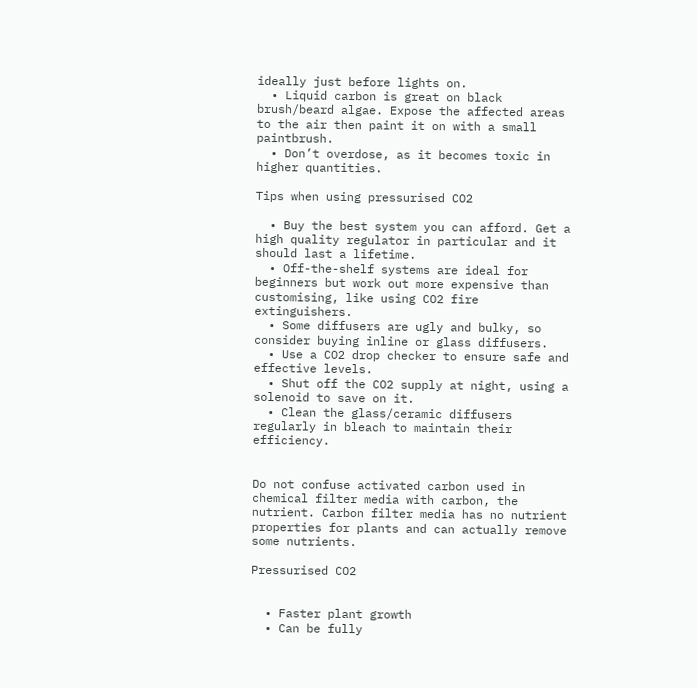ideally just before lights on.
  • Liquid carbon is great on black brush/beard algae. Expose the affected areas to the air then paint it on with a small paintbrush.
  • Don’t overdose, as it becomes toxic in higher quantities.

Tips when using pressurised CO2

  • Buy the best system you can afford. Get a high quality regulator in particular and it should last a lifetime.
  • Off-the-shelf systems are ideal for beginners but work out more expensive than customising, like using CO2 fire extinguishers.
  • Some diffusers are ugly and bulky, so consider buying inline or glass diffusers.
  • Use a CO2 drop checker to ensure safe and effective levels.
  • Shut off the CO2 supply at night, using a solenoid to save on it.
  • Clean the glass/ceramic diffusers regularly in bleach to maintain their efficiency.


Do not confuse activated carbon used in chemical filter media with carbon, the nutrient. Carbon filter media has no nutrient properties for plants and can actually remove some nutrients.

Pressurised CO2


  • Faster plant growth
  • Can be fully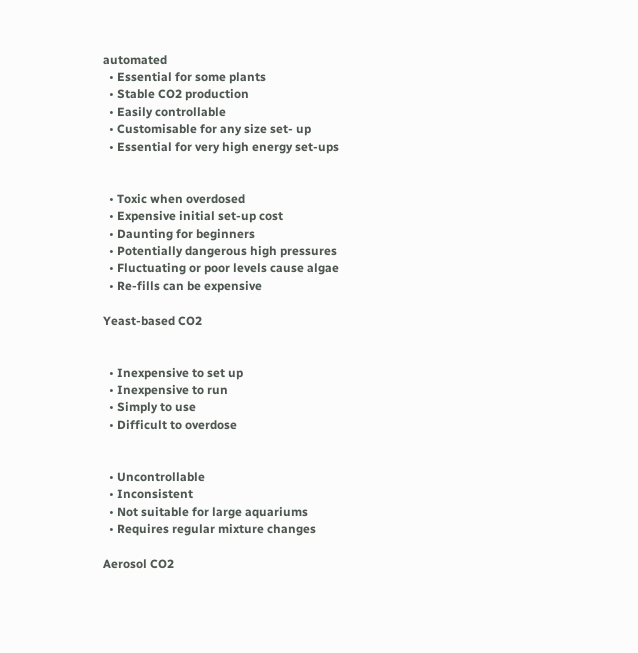automated
  • Essential for some plants
  • Stable CO2 production
  • Easily controllable
  • Customisable for any size set- up
  • Essential for very high energy set-ups


  • Toxic when overdosed
  • Expensive initial set-up cost
  • Daunting for beginners
  • Potentially dangerous high pressures
  • Fluctuating or poor levels cause algae
  • Re-fills can be expensive

Yeast-based CO2


  • Inexpensive to set up
  • Inexpensive to run
  • Simply to use
  • Difficult to overdose


  • Uncontrollable
  • Inconsistent
  • Not suitable for large aquariums
  • Requires regular mixture changes

Aerosol CO2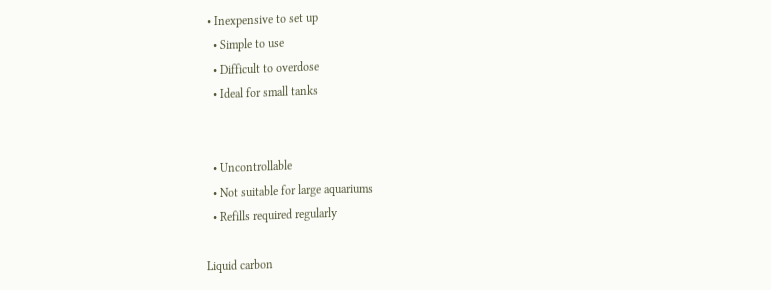• Inexpensive to set up
  • Simple to use
  • Difficult to overdose
  • Ideal for small tanks


  • Uncontrollable
  • Not suitable for large aquariums
  • Refills required regularly

Liquid carbon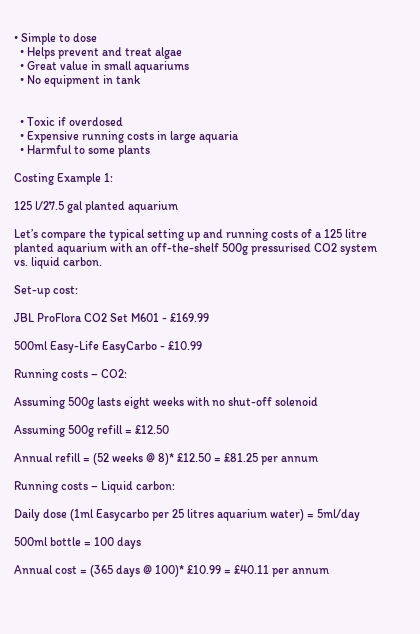• Simple to dose
  • Helps prevent and treat algae
  • Great value in small aquariums
  • No equipment in tank


  • Toxic if overdosed
  • Expensive running costs in large aquaria
  • Harmful to some plants

Costing Example 1:

125 l/27.5 gal planted aquarium

Let’s compare the typical setting up and running costs of a 125 litre planted aquarium with an off-the-shelf 500g pressurised CO2 system vs. liquid carbon.

Set-up cost:

JBL ProFlora CO2 Set M601 - £169.99

500ml Easy-Life EasyCarbo - £10.99

Running costs – CO2:

Assuming 500g lasts eight weeks with no shut-off solenoid

Assuming 500g refill = £12.50

Annual refill = (52 weeks @ 8)* £12.50 = £81.25 per annum

Running costs – Liquid carbon:

Daily dose (1ml Easycarbo per 25 litres aquarium water) = 5ml/day

500ml bottle = 100 days

Annual cost = (365 days @ 100)* £10.99 = £40.11 per annum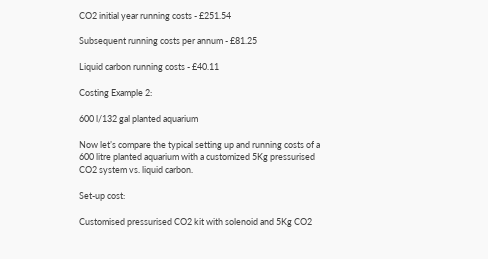CO2 initial year running costs - £251.54

Subsequent running costs per annum - £81.25

Liquid carbon running costs - £40.11

Costing Example 2:

600 l/132 gal planted aquarium

Now let’s compare the typical setting up and running costs of a 600 litre planted aquarium with a customized 5Kg pressurised CO2 system vs. liquid carbon.

Set-up cost:

Customised pressurised CO2 kit with solenoid and 5Kg CO2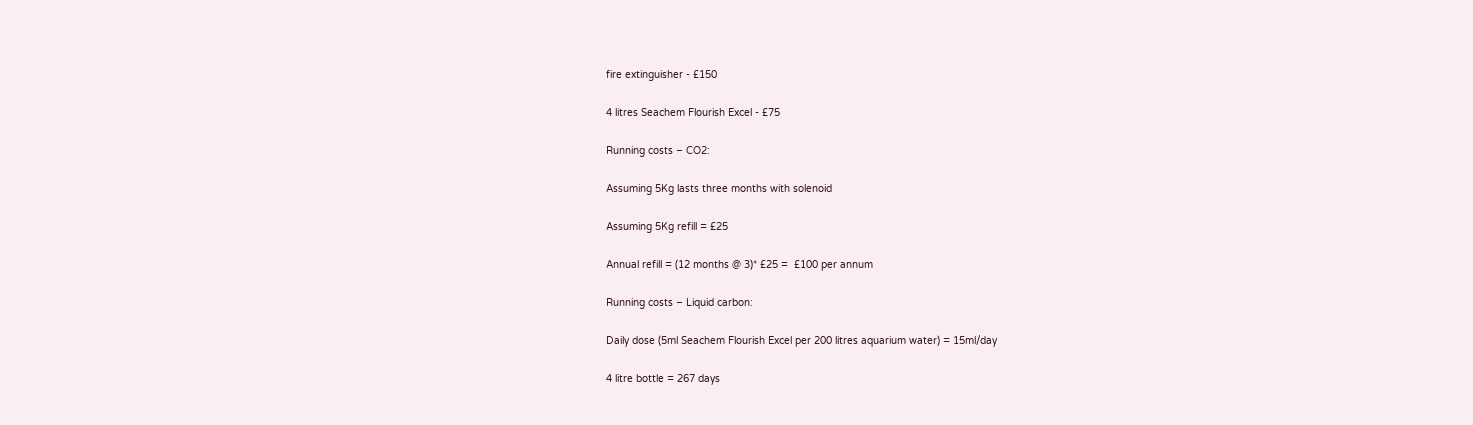fire extinguisher - £150

4 litres Seachem Flourish Excel - £75

Running costs – CO2:

Assuming 5Kg lasts three months with solenoid

Assuming 5Kg refill = £25

Annual refill = (12 months @ 3)* £25 =  £100 per annum

Running costs – Liquid carbon:

Daily dose (5ml Seachem Flourish Excel per 200 litres aquarium water) = 15ml/day

4 litre bottle = 267 days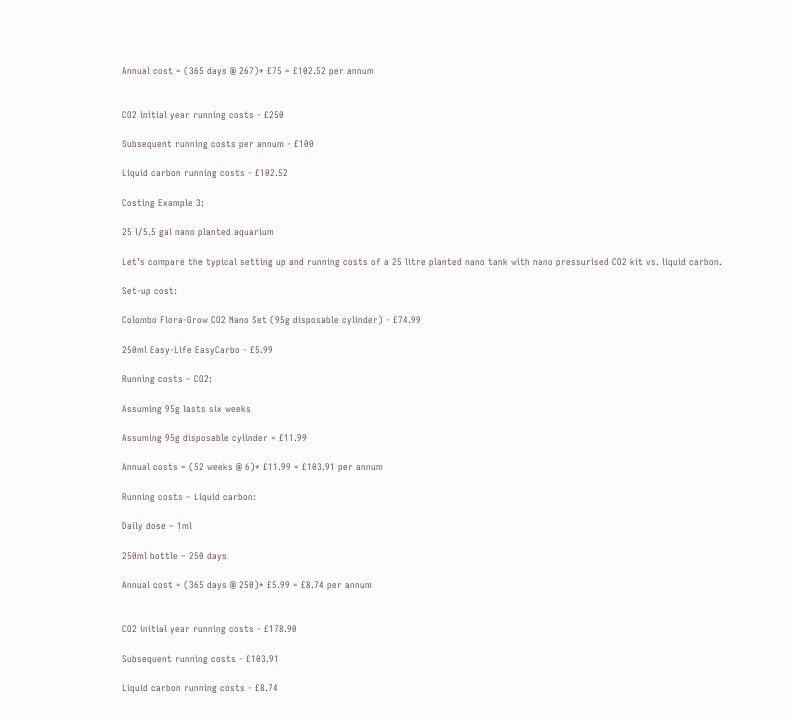Annual cost = (365 days @ 267)* £75 = £102.52 per annum


CO2 initial year running costs - £250

Subsequent running costs per annum - £100

Liquid carbon running costs - £102.52

Costing Example 3:

25 l/5.5 gal nano planted aquarium

Let’s compare the typical setting up and running costs of a 25 litre planted nano tank with nano pressurised CO2 kit vs. liquid carbon.

Set-up cost:

Colombo Flora-Grow CO2 Nano Set (95g disposable cylinder) - £74.99

250ml Easy-Life EasyCarbo - £5.99

Running costs – CO2:

Assuming 95g lasts six weeks

Assuming 95g disposable cylinder = £11.99

Annual costs = (52 weeks @ 6)* £11.99 = £103.91 per annum

Running costs – Liquid carbon:

Daily dose – 1ml

250ml bottle – 250 days

Annual cost = (365 days @ 250)* £5.99 = £8.74 per annum


CO2 initial year running costs - £178.90

Subsequent running costs - £103.91

Liquid carbon running costs - £8.74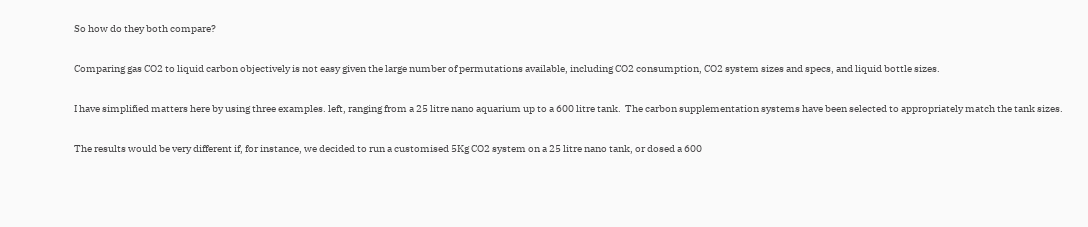So how do they both compare?

Comparing gas CO2 to liquid carbon objectively is not easy given the large number of permutations available, including CO2 consumption, CO2 system sizes and specs, and liquid bottle sizes.

I have simplified matters here by using three examples. left, ranging from a 25 litre nano aquarium up to a 600 litre tank.  The carbon supplementation systems have been selected to appropriately match the tank sizes.

The results would be very different if, for instance, we decided to run a customised 5Kg CO2 system on a 25 litre nano tank, or dosed a 600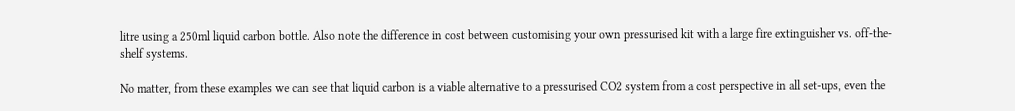litre using a 250ml liquid carbon bottle. Also note the difference in cost between customising your own pressurised kit with a large fire extinguisher vs. off-the-shelf systems.

No matter, from these examples we can see that liquid carbon is a viable alternative to a pressurised CO2 system from a cost perspective in all set-ups, even the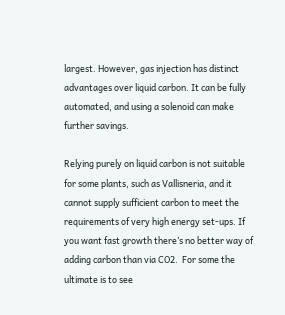largest. However, gas injection has distinct advantages over liquid carbon. It can be fully automated, and using a solenoid can make further savings.

Relying purely on liquid carbon is not suitable for some plants, such as Vallisneria, and it cannot supply sufficient carbon to meet the requirements of very high energy set-ups. If you want fast growth there’s no better way of adding carbon than via CO2.  For some the ultimate is to see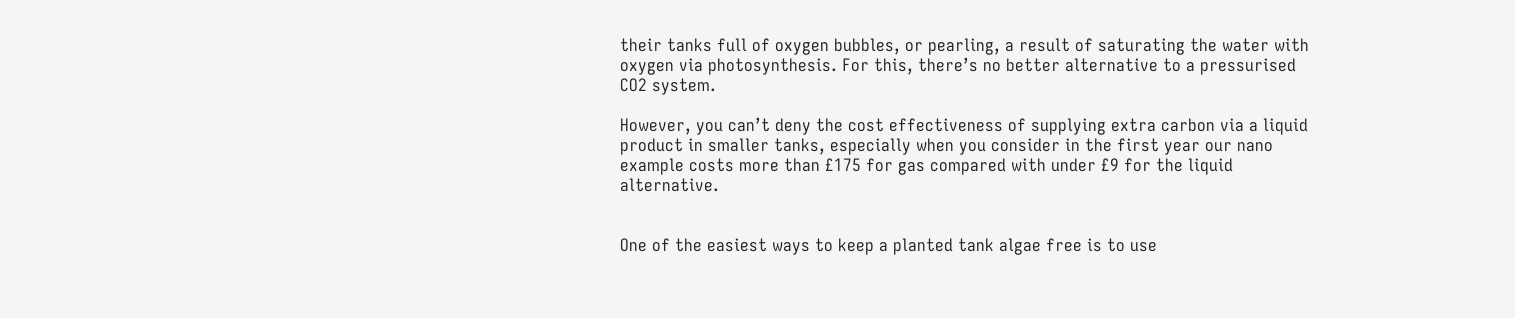their tanks full of oxygen bubbles, or pearling, a result of saturating the water with oxygen via photosynthesis. For this, there’s no better alternative to a pressurised CO2 system.

However, you can’t deny the cost effectiveness of supplying extra carbon via a liquid product in smaller tanks, especially when you consider in the first year our nano example costs more than £175 for gas compared with under £9 for the liquid alternative.


One of the easiest ways to keep a planted tank algae free is to use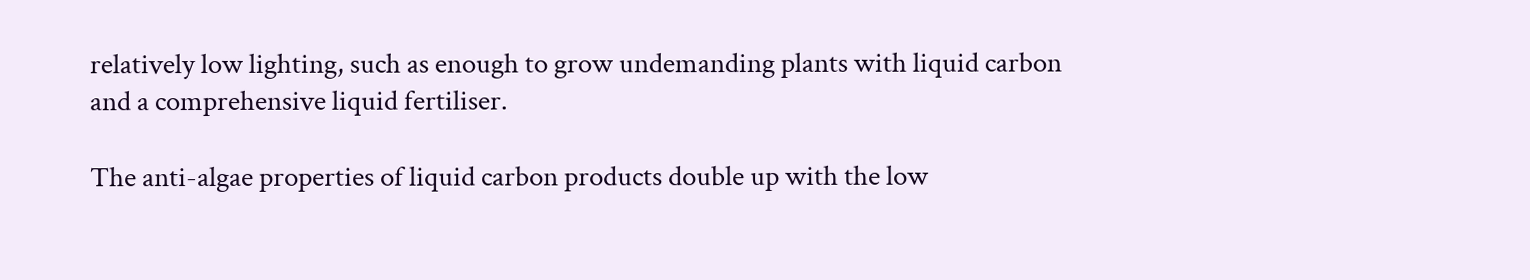relatively low lighting, such as enough to grow undemanding plants with liquid carbon and a comprehensive liquid fertiliser.

The anti-algae properties of liquid carbon products double up with the low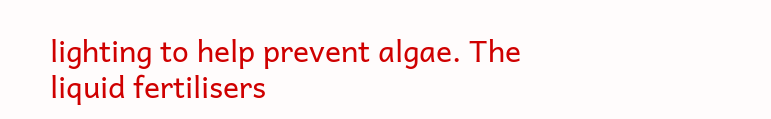lighting to help prevent algae. The liquid fertilisers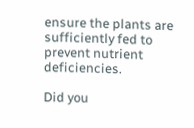ensure the plants are sufficiently fed to prevent nutrient deficiencies.

Did you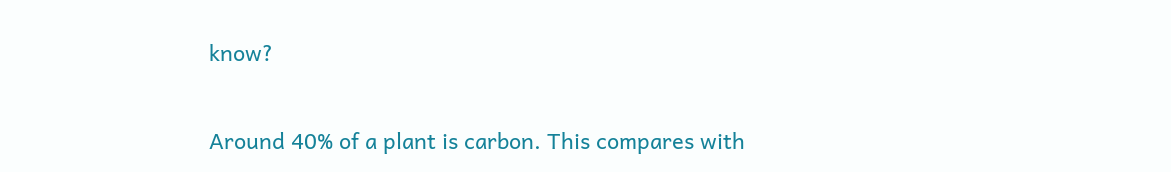know?

Around 40% of a plant is carbon. This compares with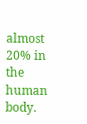almost 20% in the human body.